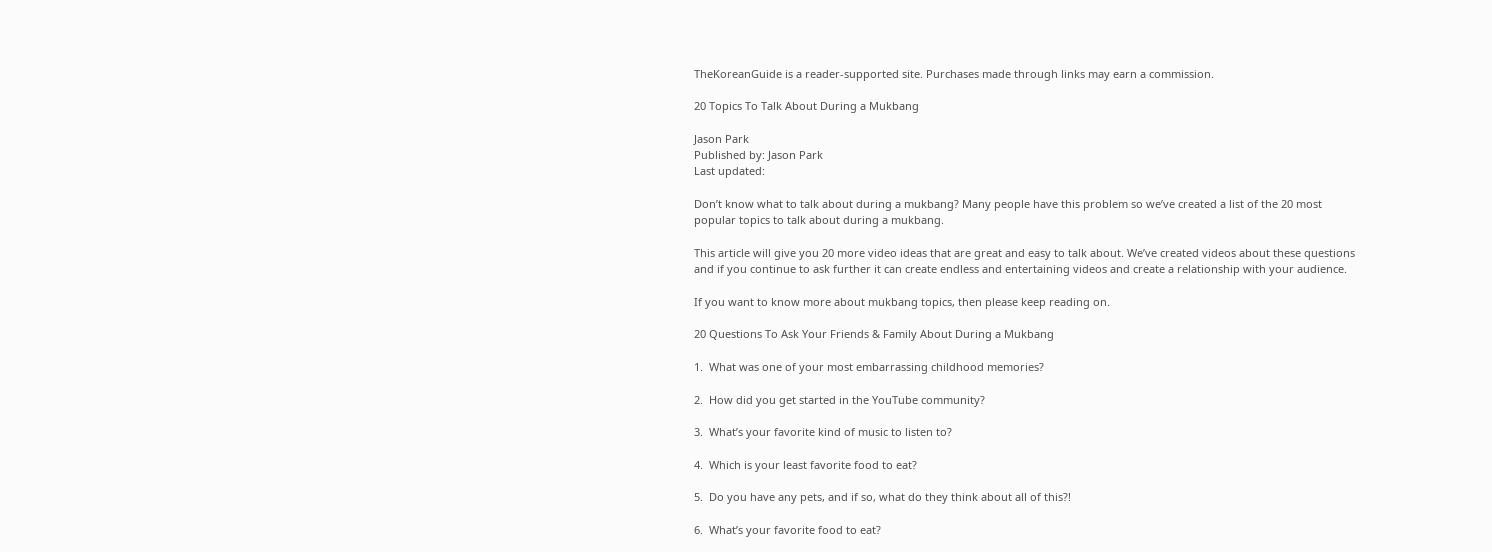TheKoreanGuide is a reader-supported site. Purchases made through links may earn a commission.

20 Topics To Talk About During a Mukbang

Jason Park
Published by: Jason Park
Last updated:

Don’t know what to talk about during a mukbang? Many people have this problem so we’ve created a list of the 20 most popular topics to talk about during a mukbang.

This article will give you 20 more video ideas that are great and easy to talk about. We’ve created videos about these questions and if you continue to ask further it can create endless and entertaining videos and create a relationship with your audience.

If you want to know more about mukbang topics, then please keep reading on.

20 Questions To Ask Your Friends & Family About During a Mukbang

1.  What was one of your most embarrassing childhood memories?

2.  How did you get started in the YouTube community?

3.  What’s your favorite kind of music to listen to?

4.  Which is your least favorite food to eat?

5.  Do you have any pets, and if so, what do they think about all of this?!

6.  What’s your favorite food to eat?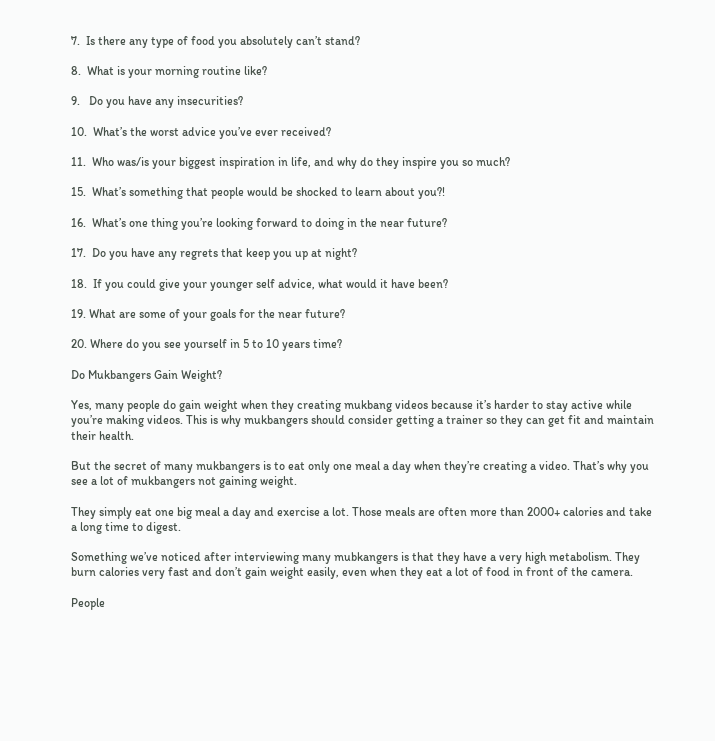7.  Is there any type of food you absolutely can’t stand?

8.  What is your morning routine like?

9.   Do you have any insecurities?

10.  What’s the worst advice you’ve ever received?

11.  Who was/is your biggest inspiration in life, and why do they inspire you so much?

15.  What’s something that people would be shocked to learn about you?!

16.  What’s one thing you’re looking forward to doing in the near future?

17.  Do you have any regrets that keep you up at night?

18.  If you could give your younger self advice, what would it have been?

19. What are some of your goals for the near future?

20. Where do you see yourself in 5 to 10 years time?

Do Mukbangers Gain Weight?

Yes, many people do gain weight when they creating mukbang videos because it’s harder to stay active while you’re making videos. This is why mukbangers should consider getting a trainer so they can get fit and maintain their health.

But the secret of many mukbangers is to eat only one meal a day when they’re creating a video. That’s why you see a lot of mukbangers not gaining weight.

They simply eat one big meal a day and exercise a lot. Those meals are often more than 2000+ calories and take a long time to digest.

Something we’ve noticed after interviewing many mubkangers is that they have a very high metabolism. They burn calories very fast and don’t gain weight easily, even when they eat a lot of food in front of the camera.

People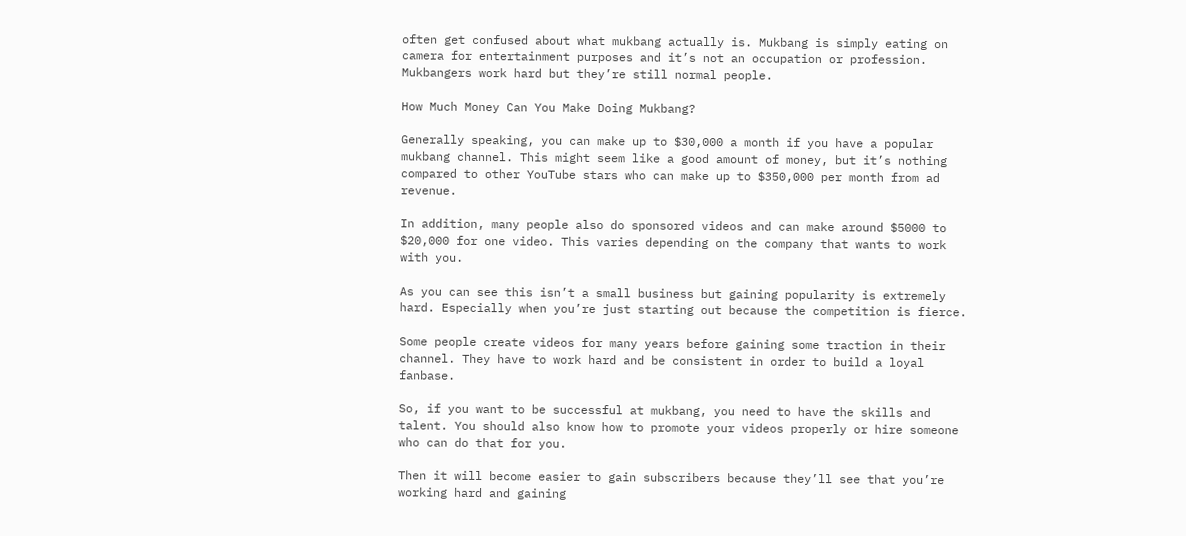often get confused about what mukbang actually is. Mukbang is simply eating on camera for entertainment purposes and it’s not an occupation or profession. Mukbangers work hard but they’re still normal people.

How Much Money Can You Make Doing Mukbang?

Generally speaking, you can make up to $30,000 a month if you have a popular mukbang channel. This might seem like a good amount of money, but it’s nothing compared to other YouTube stars who can make up to $350,000 per month from ad revenue.

In addition, many people also do sponsored videos and can make around $5000 to $20,000 for one video. This varies depending on the company that wants to work with you.

As you can see this isn’t a small business but gaining popularity is extremely hard. Especially when you’re just starting out because the competition is fierce.

Some people create videos for many years before gaining some traction in their channel. They have to work hard and be consistent in order to build a loyal fanbase.

So, if you want to be successful at mukbang, you need to have the skills and talent. You should also know how to promote your videos properly or hire someone who can do that for you.

Then it will become easier to gain subscribers because they’ll see that you’re working hard and gaining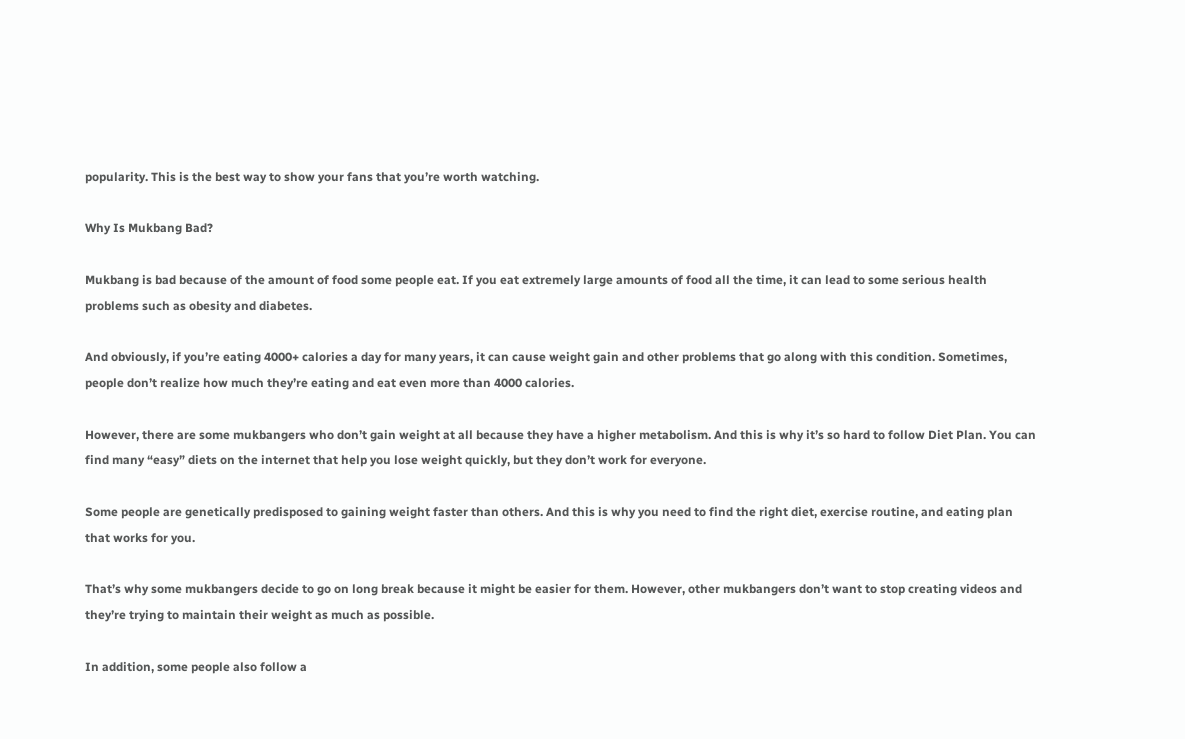popularity. This is the best way to show your fans that you’re worth watching.

Why Is Mukbang Bad?

Mukbang is bad because of the amount of food some people eat. If you eat extremely large amounts of food all the time, it can lead to some serious health problems such as obesity and diabetes.

And obviously, if you’re eating 4000+ calories a day for many years, it can cause weight gain and other problems that go along with this condition. Sometimes, people don’t realize how much they’re eating and eat even more than 4000 calories.

However, there are some mukbangers who don’t gain weight at all because they have a higher metabolism. And this is why it’s so hard to follow Diet Plan. You can find many “easy” diets on the internet that help you lose weight quickly, but they don’t work for everyone.

Some people are genetically predisposed to gaining weight faster than others. And this is why you need to find the right diet, exercise routine, and eating plan that works for you.

That’s why some mukbangers decide to go on long break because it might be easier for them. However, other mukbangers don’t want to stop creating videos and they’re trying to maintain their weight as much as possible.

In addition, some people also follow a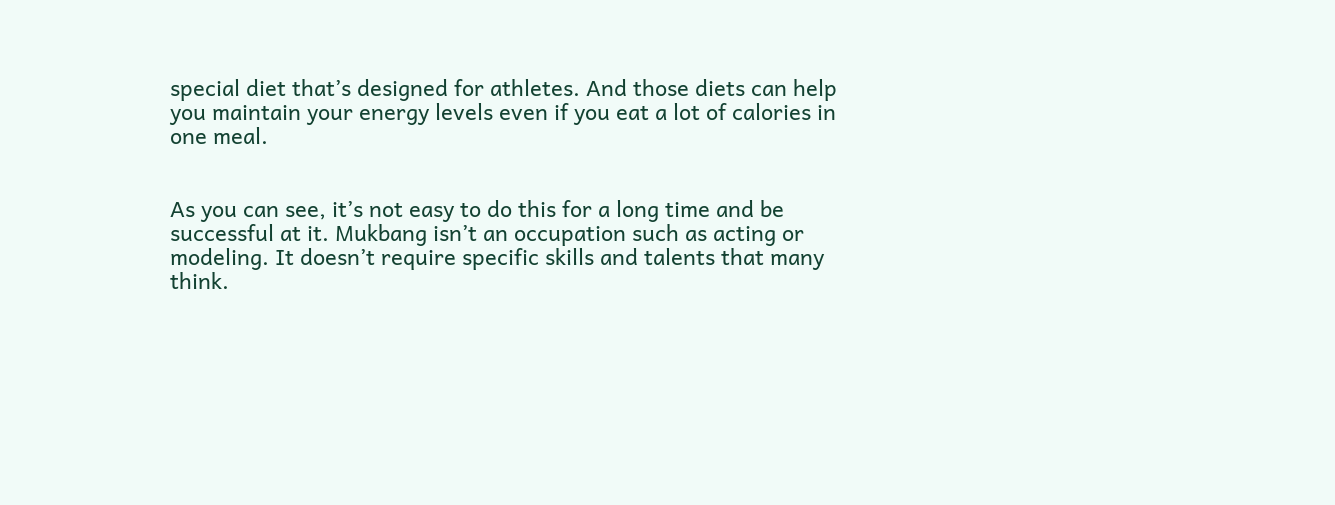special diet that’s designed for athletes. And those diets can help you maintain your energy levels even if you eat a lot of calories in one meal.


As you can see, it’s not easy to do this for a long time and be successful at it. Mukbang isn’t an occupation such as acting or modeling. It doesn’t require specific skills and talents that many think.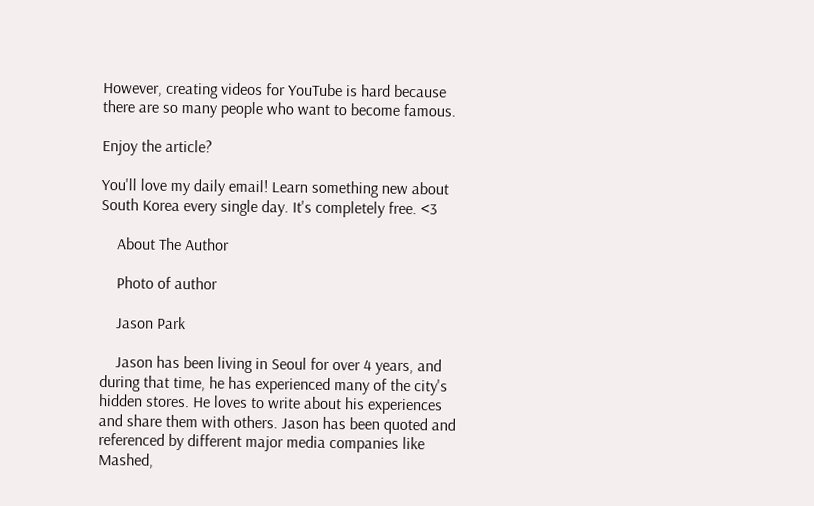However, creating videos for YouTube is hard because there are so many people who want to become famous.

Enjoy the article?

You'll love my daily email! Learn something new about South Korea every single day. It's completely free. <3

    About The Author

    Photo of author

    Jason Park

    Jason has been living in Seoul for over 4 years, and during that time, he has experienced many of the city's hidden stores. He loves to write about his experiences and share them with others. Jason has been quoted and referenced by different major media companies like Mashed,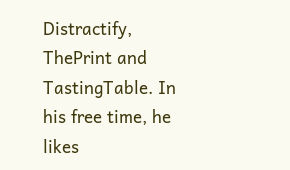Distractify, ThePrint and TastingTable. In his free time, he likes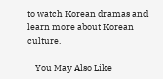to watch Korean dramas and learn more about Korean culture.

    You May Also Like